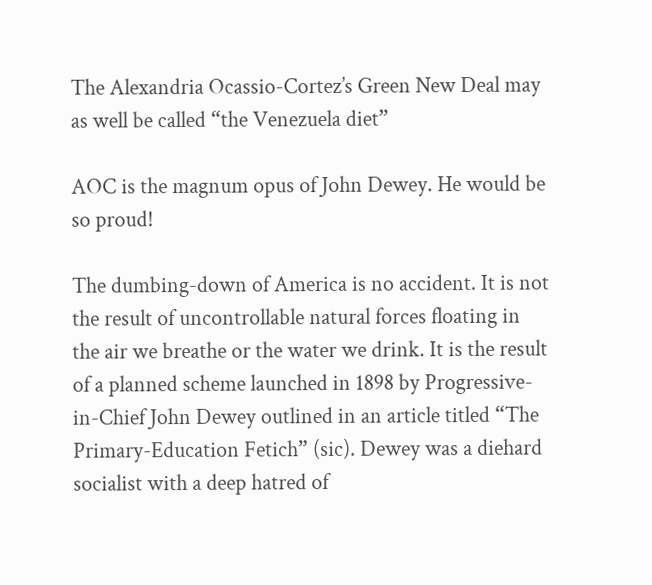The Alexandria Ocassio-Cortez’s Green New Deal may as well be called “the Venezuela diet”

AOC is the magnum opus of John Dewey. He would be so proud!

The dumbing-down of America is no accident. It is not the result of uncontrollable natural forces floating in the air we breathe or the water we drink. It is the result of a planned scheme launched in 1898 by Progressive-in-Chief John Dewey outlined in an article titled “The Primary-Education Fetich” (sic). Dewey was a diehard socialist with a deep hatred of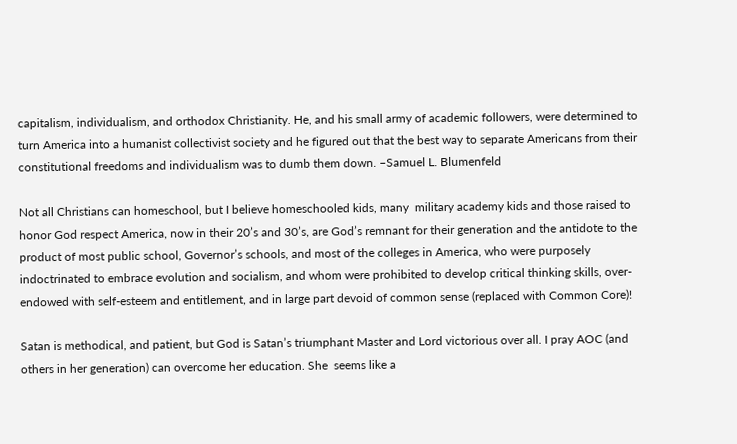capitalism, individualism, and orthodox Christianity. He, and his small army of academic followers, were determined to turn America into a humanist collectivist society and he figured out that the best way to separate Americans from their constitutional freedoms and individualism was to dumb them down. –Samuel L. Blumenfeld

Not all Christians can homeschool, but I believe homeschooled kids, many  military academy kids and those raised to honor God respect America, now in their 20’s and 30’s, are God’s remnant for their generation and the antidote to the product of most public school, Governor’s schools, and most of the colleges in America, who were purposely indoctrinated to embrace evolution and socialism, and whom were prohibited to develop critical thinking skills, over-endowed with self-esteem and entitlement, and in large part devoid of common sense (replaced with Common Core)!

Satan is methodical, and patient, but God is Satan’s triumphant Master and Lord victorious over all. I pray AOC (and others in her generation) can overcome her education. She  seems like a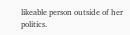likeable person outside of her politics.